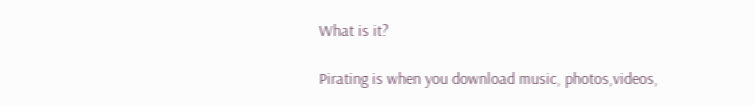What is it?

Pirating is when you download music, photos,videos,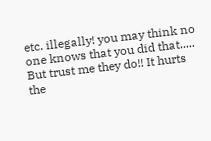etc. illegally! you may think no one knows that you did that..... But trust me they do!! It hurts the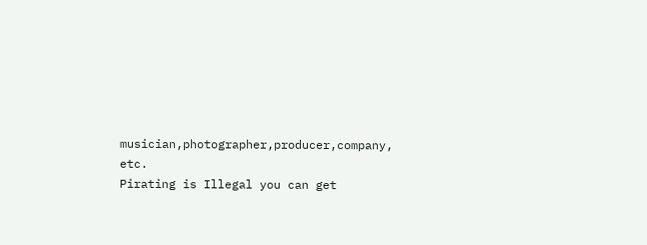musician,photographer,producer,company, etc.
Pirating is Illegal you can get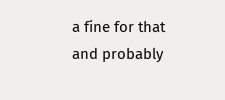a fine for that and probably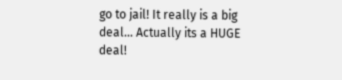go to jail! It really is a big deal... Actually its a HUGE deal!